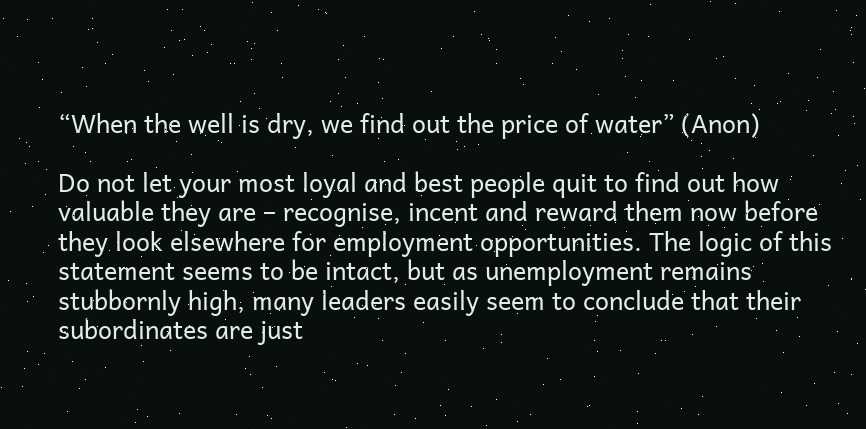“When the well is dry, we find out the price of water” (Anon)

Do not let your most loyal and best people quit to find out how valuable they are – recognise, incent and reward them now before they look elsewhere for employment opportunities. The logic of this statement seems to be intact, but as unemployment remains stubbornly high, many leaders easily seem to conclude that their subordinates are just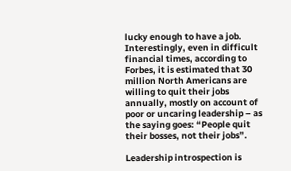lucky enough to have a job. Interestingly, even in difficult financial times, according to Forbes, it is estimated that 30 million North Americans are willing to quit their jobs annually, mostly on account of poor or uncaring leadership – as the saying goes: “People quit their bosses, not their jobs”.

Leadership introspection is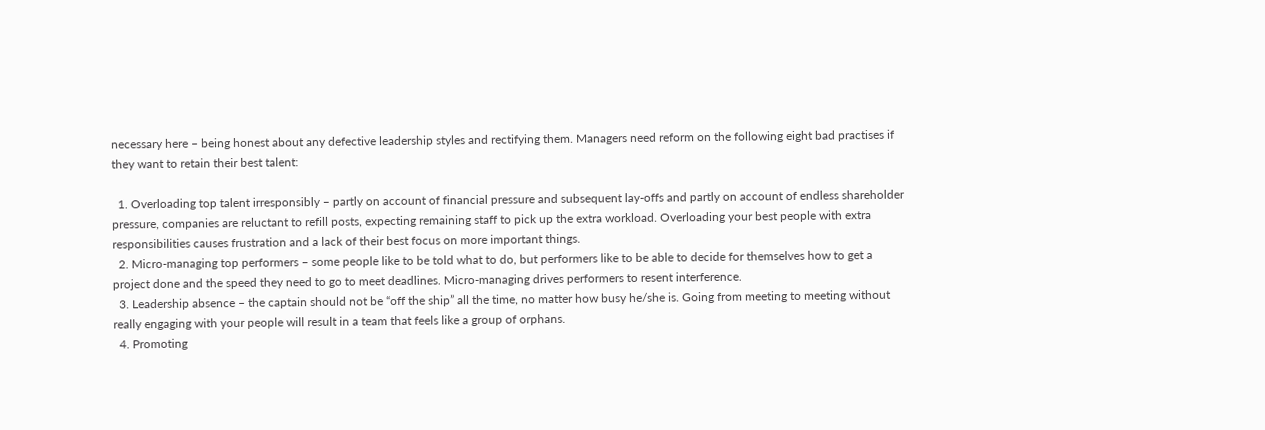necessary here – being honest about any defective leadership styles and rectifying them. Managers need reform on the following eight bad practises if they want to retain their best talent:

  1. Overloading top talent irresponsibly – partly on account of financial pressure and subsequent lay-offs and partly on account of endless shareholder pressure, companies are reluctant to refill posts, expecting remaining staff to pick up the extra workload. Overloading your best people with extra responsibilities causes frustration and a lack of their best focus on more important things.
  2. Micro-managing top performers – some people like to be told what to do, but performers like to be able to decide for themselves how to get a project done and the speed they need to go to meet deadlines. Micro-managing drives performers to resent interference.
  3. Leadership absence – the captain should not be “off the ship” all the time, no matter how busy he/she is. Going from meeting to meeting without really engaging with your people will result in a team that feels like a group of orphans.
  4. Promoting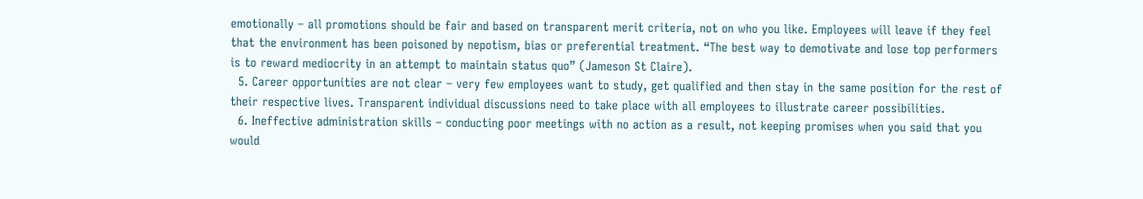emotionally – all promotions should be fair and based on transparent merit criteria, not on who you like. Employees will leave if they feel that the environment has been poisoned by nepotism, bias or preferential treatment. “The best way to demotivate and lose top performers is to reward mediocrity in an attempt to maintain status quo” (Jameson St Claire).
  5. Career opportunities are not clear – very few employees want to study, get qualified and then stay in the same position for the rest of their respective lives. Transparent individual discussions need to take place with all employees to illustrate career possibilities.
  6. Ineffective administration skills – conducting poor meetings with no action as a result, not keeping promises when you said that you would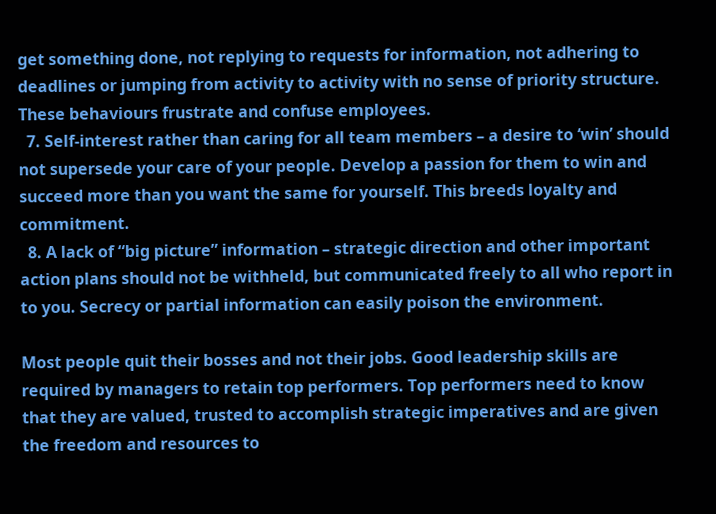get something done, not replying to requests for information, not adhering to deadlines or jumping from activity to activity with no sense of priority structure. These behaviours frustrate and confuse employees.
  7. Self-interest rather than caring for all team members – a desire to ‘win’ should not supersede your care of your people. Develop a passion for them to win and succeed more than you want the same for yourself. This breeds loyalty and commitment.
  8. A lack of “big picture” information – strategic direction and other important action plans should not be withheld, but communicated freely to all who report in to you. Secrecy or partial information can easily poison the environment.

Most people quit their bosses and not their jobs. Good leadership skills are required by managers to retain top performers. Top performers need to know that they are valued, trusted to accomplish strategic imperatives and are given the freedom and resources to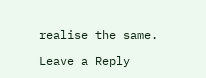realise the same.

Leave a Reply